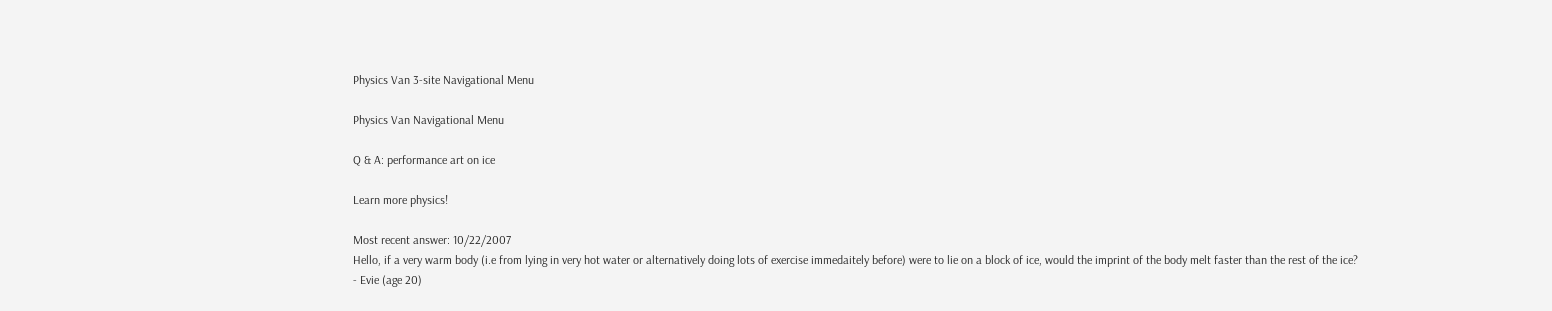Physics Van 3-site Navigational Menu

Physics Van Navigational Menu

Q & A: performance art on ice

Learn more physics!

Most recent answer: 10/22/2007
Hello, if a very warm body (i.e from lying in very hot water or alternatively doing lots of exercise immedaitely before) were to lie on a block of ice, would the imprint of the body melt faster than the rest of the ice?
- Evie (age 20)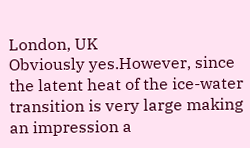London, UK
Obviously yes.However, since the latent heat of the ice-water transition is very large making an impression a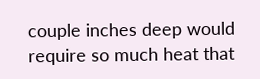couple inches deep would require so much heat that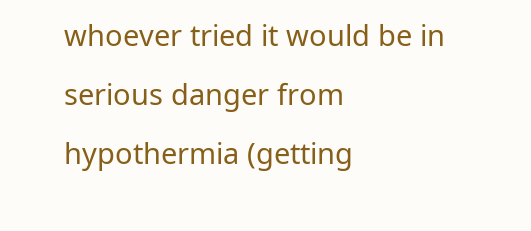whoever tried it would be in serious danger from hypothermia (getting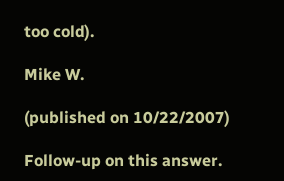too cold).

Mike W.

(published on 10/22/2007)

Follow-up on this answer.